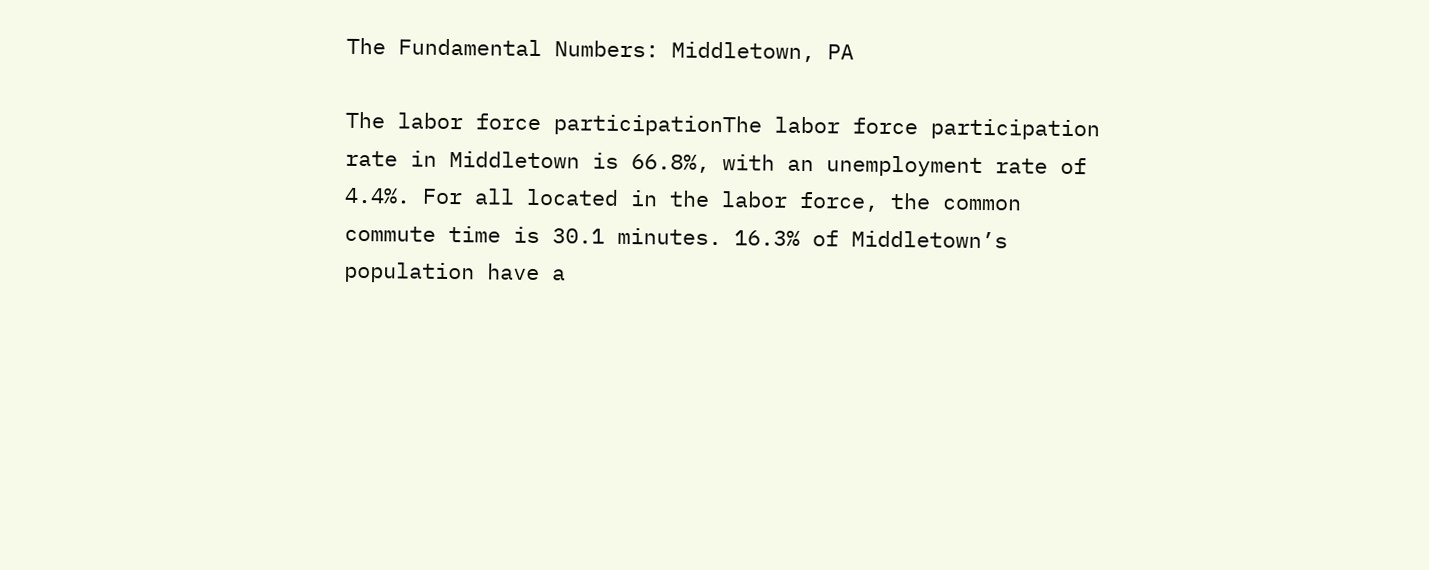The Fundamental Numbers: Middletown, PA

The labor force participationThe labor force participation rate in Middletown is 66.8%, with an unemployment rate of 4.4%. For all located in the labor force, the common commute time is 30.1 minutes. 16.3% of Middletown’s population have a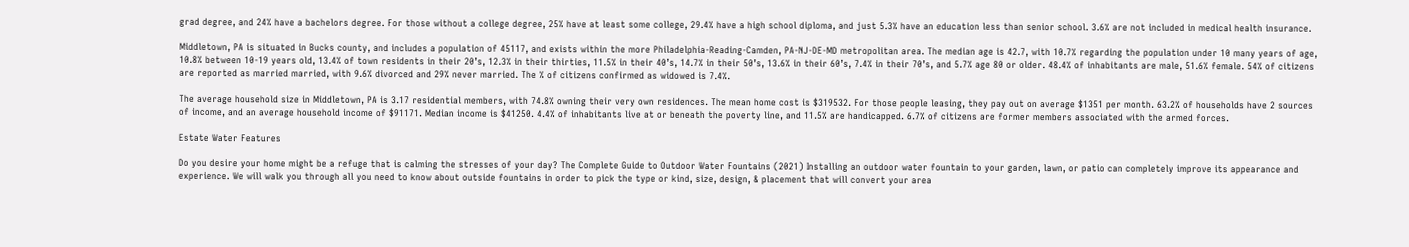grad degree, and 24% have a bachelors degree. For those without a college degree, 25% have at least some college, 29.4% have a high school diploma, and just 5.3% have an education less than senior school. 3.6% are not included in medical health insurance.

Middletown, PA is situated in Bucks county, and includes a population of 45117, and exists within the more Philadelphia-Reading-Camden, PA-NJ-DE-MD metropolitan area. The median age is 42.7, with 10.7% regarding the population under 10 many years of age, 10.8% between 10-19 years old, 13.4% of town residents in their 20’s, 12.3% in their thirties, 11.5% in their 40’s, 14.7% in their 50’s, 13.6% in their 60’s, 7.4% in their 70’s, and 5.7% age 80 or older. 48.4% of inhabitants are male, 51.6% female. 54% of citizens are reported as married married, with 9.6% divorced and 29% never married. The % of citizens confirmed as widowed is 7.4%.

The average household size in Middletown, PA is 3.17 residential members, with 74.8% owning their very own residences. The mean home cost is $319532. For those people leasing, they pay out on average $1351 per month. 63.2% of households have 2 sources of income, and an average household income of $91171. Median income is $41250. 4.4% of inhabitants live at or beneath the poverty line, and 11.5% are handicapped. 6.7% of citizens are former members associated with the armed forces.

Estate Water Features

Do you desire your home might be a refuge that is calming the stresses of your day? The Complete Guide to Outdoor Water Fountains (2021) Installing an outdoor water fountain to your garden, lawn, or patio can completely improve its appearance and experience. We will walk you through all you need to know about outside fountains in order to pick the type or kind, size, design, & placement that will convert your area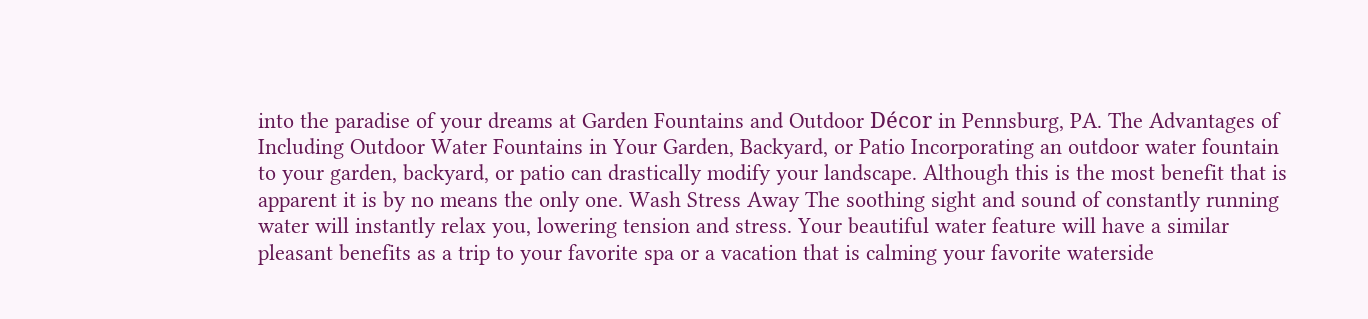into the paradise of your dreams at Garden Fountains and Outdoor Décor in Pennsburg, PA. The Advantages of Including Outdoor Water Fountains in Your Garden, Backyard, or Patio Incorporating an outdoor water fountain to your garden, backyard, or patio can drastically modify your landscape. Although this is the most benefit that is apparent it is by no means the only one. Wash Stress Away The soothing sight and sound of constantly running water will instantly relax you, lowering tension and stress. Your beautiful water feature will have a similar pleasant benefits as a trip to your favorite spa or a vacation that is calming your favorite waterside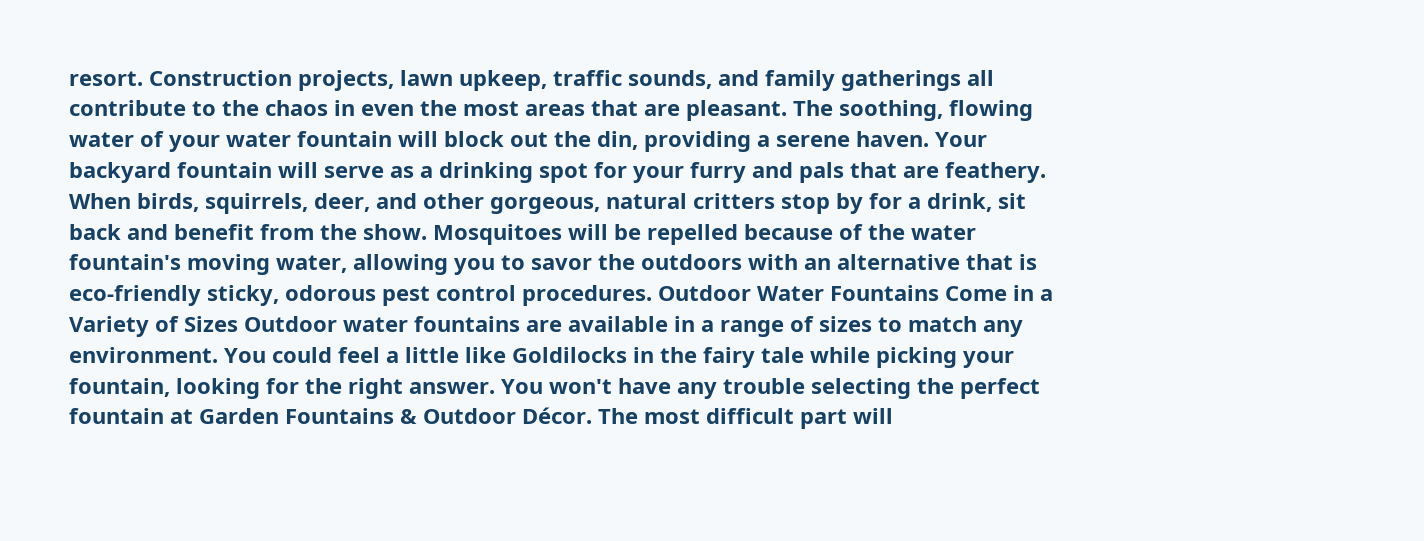resort. Construction projects, lawn upkeep, traffic sounds, and family gatherings all contribute to the chaos in even the most areas that are pleasant. The soothing, flowing water of your water fountain will block out the din, providing a serene haven. Your backyard fountain will serve as a drinking spot for your furry and pals that are feathery. When birds, squirrels, deer, and other gorgeous, natural critters stop by for a drink, sit back and benefit from the show. Mosquitoes will be repelled because of the water fountain's moving water, allowing you to savor the outdoors with an alternative that is eco-friendly sticky, odorous pest control procedures. Outdoor Water Fountains Come in a Variety of Sizes Outdoor water fountains are available in a range of sizes to match any environment. You could feel a little like Goldilocks in the fairy tale while picking your fountain, looking for the right answer. You won't have any trouble selecting the perfect fountain at Garden Fountains & Outdoor Décor. The most difficult part will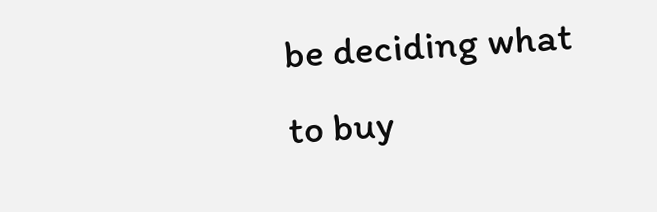be deciding what to buy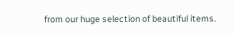from our huge selection of beautiful items.